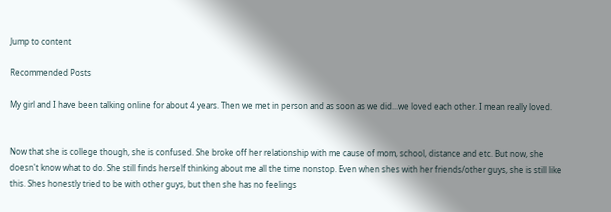Jump to content

Recommended Posts

My girl and I have been talking online for about 4 years. Then we met in person and as soon as we did...we loved each other. I mean really loved.


Now that she is college though, she is confused. She broke off her relationship with me cause of mom, school, distance and etc. But now, she doesn't know what to do. She still finds herself thinking about me all the time nonstop. Even when shes with her friends/other guys, she is still like this. Shes honestly tried to be with other guys, but then she has no feelings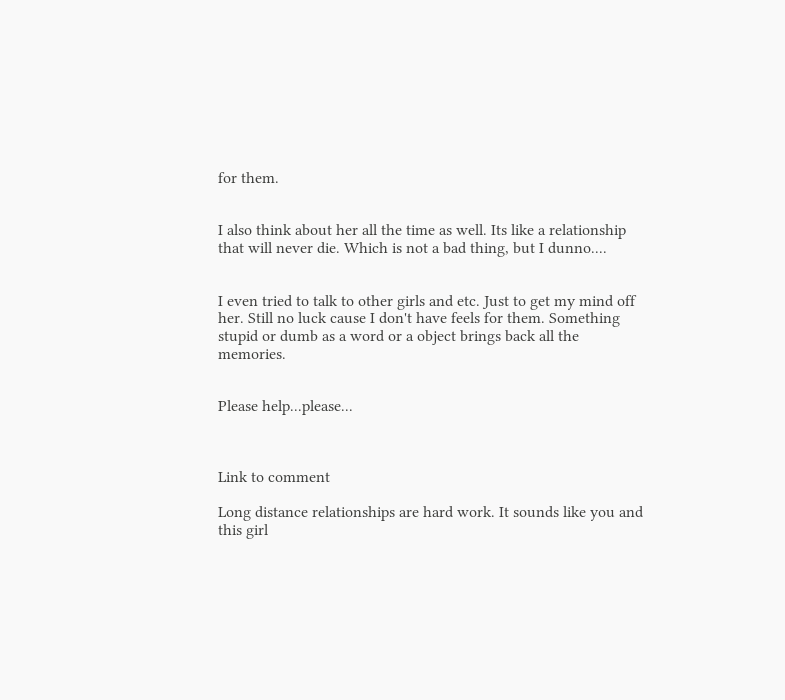for them.


I also think about her all the time as well. Its like a relationship that will never die. Which is not a bad thing, but I dunno....


I even tried to talk to other girls and etc. Just to get my mind off her. Still no luck cause I don't have feels for them. Something stupid or dumb as a word or a object brings back all the memories.


Please help...please...



Link to comment

Long distance relationships are hard work. It sounds like you and this girl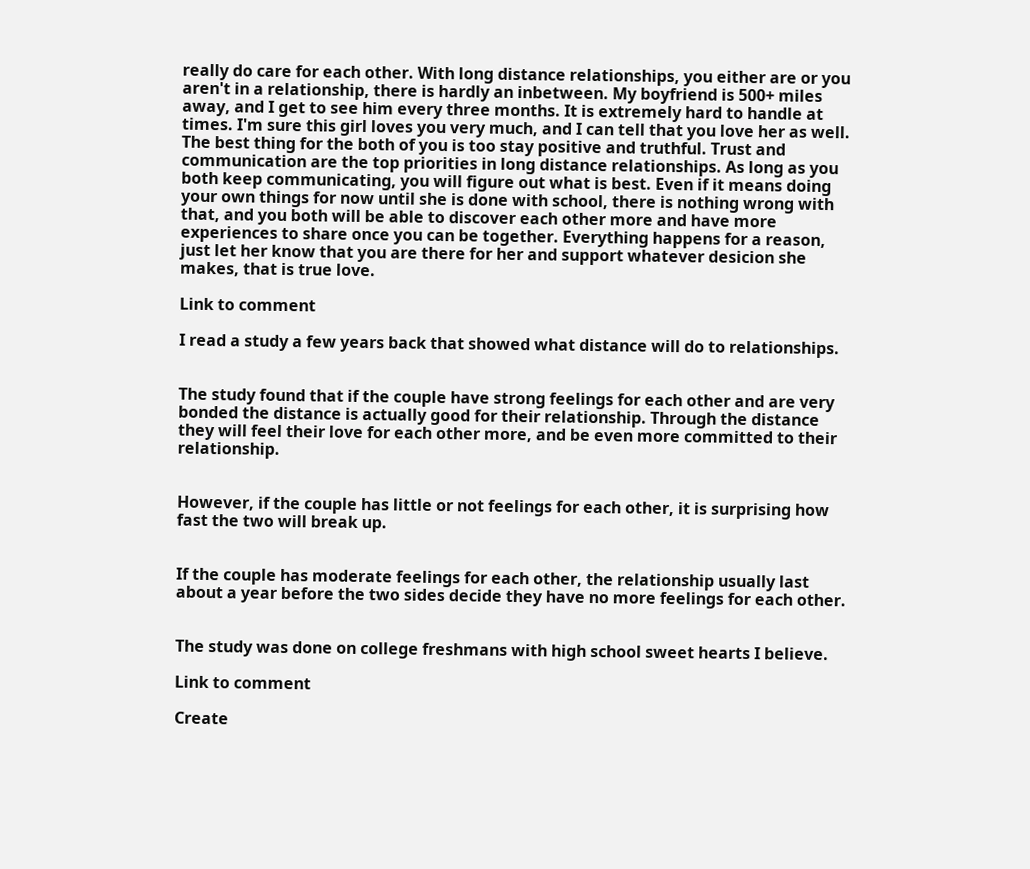really do care for each other. With long distance relationships, you either are or you aren't in a relationship, there is hardly an inbetween. My boyfriend is 500+ miles away, and I get to see him every three months. It is extremely hard to handle at times. I'm sure this girl loves you very much, and I can tell that you love her as well. The best thing for the both of you is too stay positive and truthful. Trust and communication are the top priorities in long distance relationships. As long as you both keep communicating, you will figure out what is best. Even if it means doing your own things for now until she is done with school, there is nothing wrong with that, and you both will be able to discover each other more and have more experiences to share once you can be together. Everything happens for a reason, just let her know that you are there for her and support whatever desicion she makes, that is true love.

Link to comment

I read a study a few years back that showed what distance will do to relationships.


The study found that if the couple have strong feelings for each other and are very bonded the distance is actually good for their relationship. Through the distance they will feel their love for each other more, and be even more committed to their relationship.


However, if the couple has little or not feelings for each other, it is surprising how fast the two will break up.


If the couple has moderate feelings for each other, the relationship usually last about a year before the two sides decide they have no more feelings for each other.


The study was done on college freshmans with high school sweet hearts I believe.

Link to comment

Create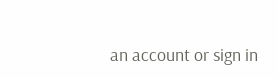an account or sign in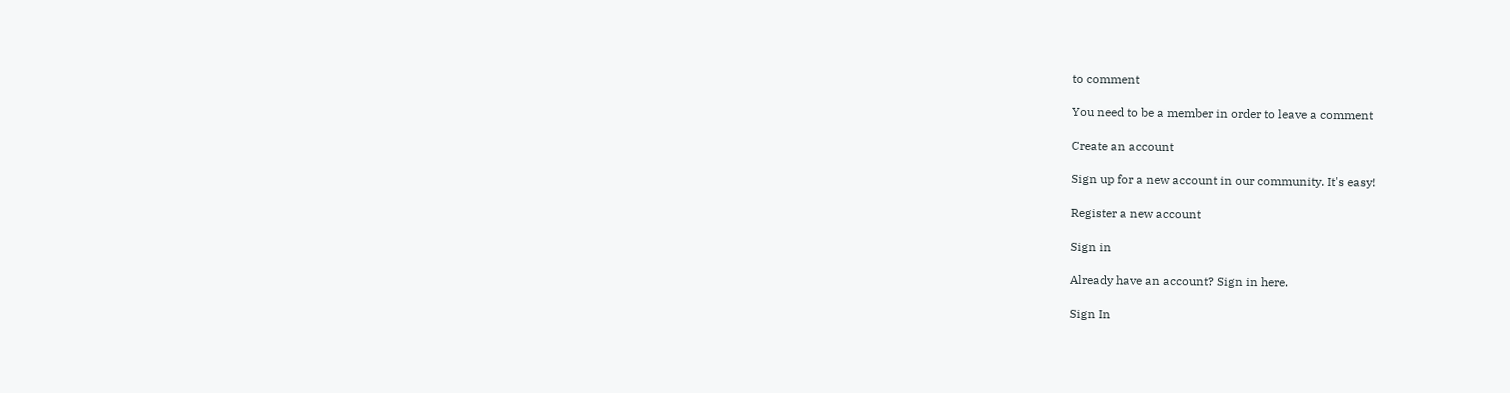to comment

You need to be a member in order to leave a comment

Create an account

Sign up for a new account in our community. It's easy!

Register a new account

Sign in

Already have an account? Sign in here.

Sign In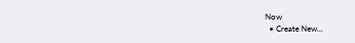Now
  • Create New...